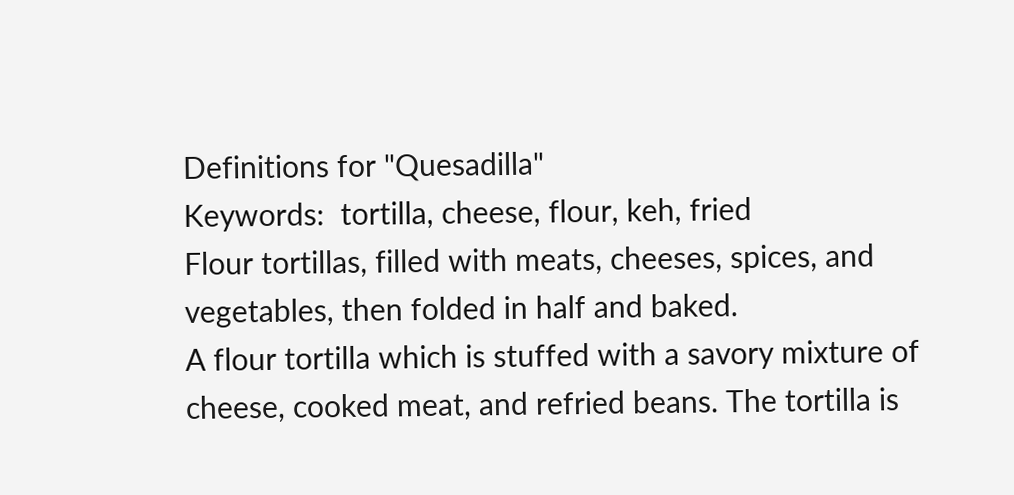Definitions for "Quesadilla"
Keywords:  tortilla, cheese, flour, keh, fried
Flour tortillas, filled with meats, cheeses, spices, and vegetables, then folded in half and baked.
A flour tortilla which is stuffed with a savory mixture of cheese, cooked meat, and refried beans. The tortilla is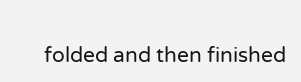folded and then finished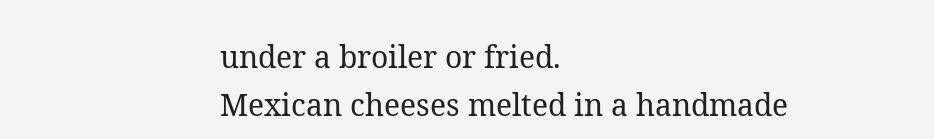under a broiler or fried.
Mexican cheeses melted in a handmade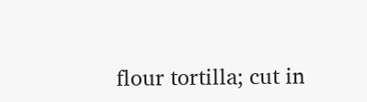flour tortilla; cut in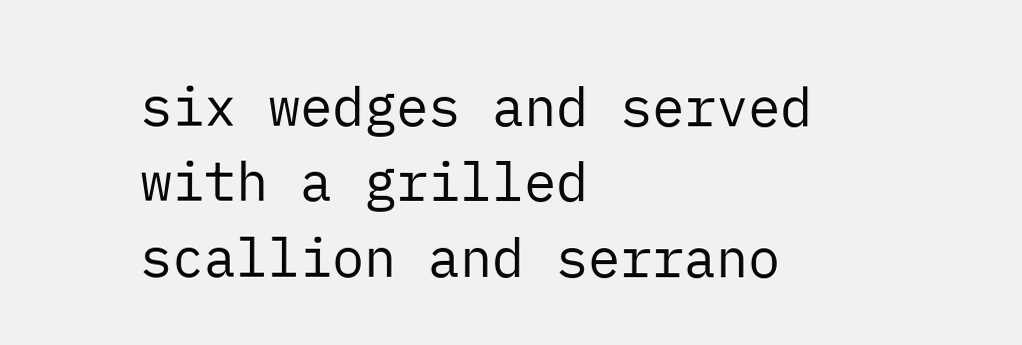six wedges and served with a grilled scallion and serrano